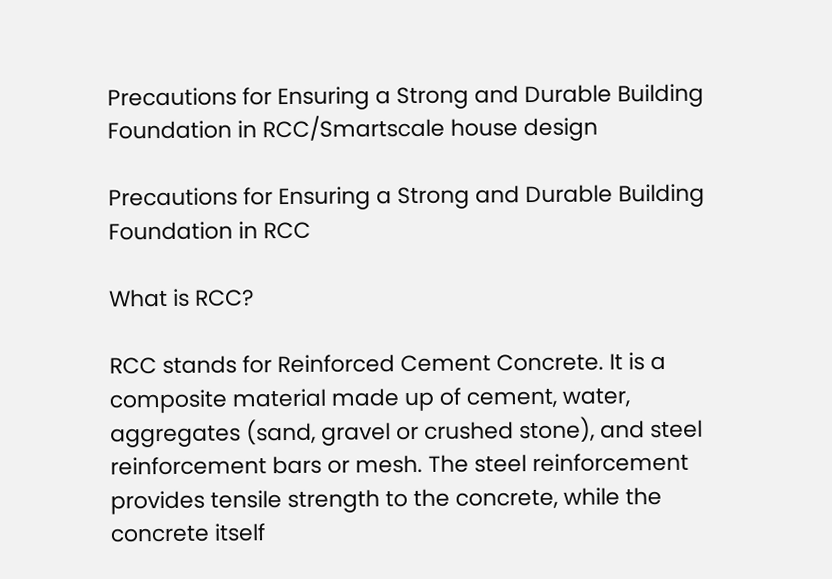Precautions for Ensuring a Strong and Durable Building Foundation in RCC/Smartscale house design

Precautions for Ensuring a Strong and Durable Building Foundation in RCC

What is RCC?

RCC stands for Reinforced Cement Concrete. It is a composite material made up of cement, water, aggregates (sand, gravel or crushed stone), and steel reinforcement bars or mesh. The steel reinforcement provides tensile strength to the concrete, while the concrete itself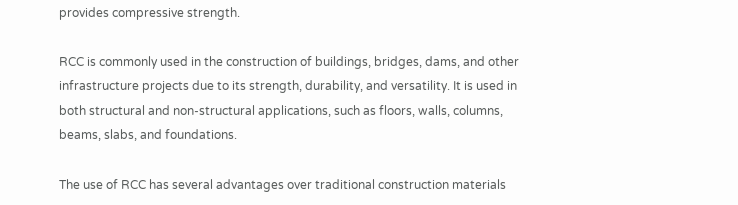provides compressive strength.

RCC is commonly used in the construction of buildings, bridges, dams, and other infrastructure projects due to its strength, durability, and versatility. It is used in both structural and non-structural applications, such as floors, walls, columns, beams, slabs, and foundations.

The use of RCC has several advantages over traditional construction materials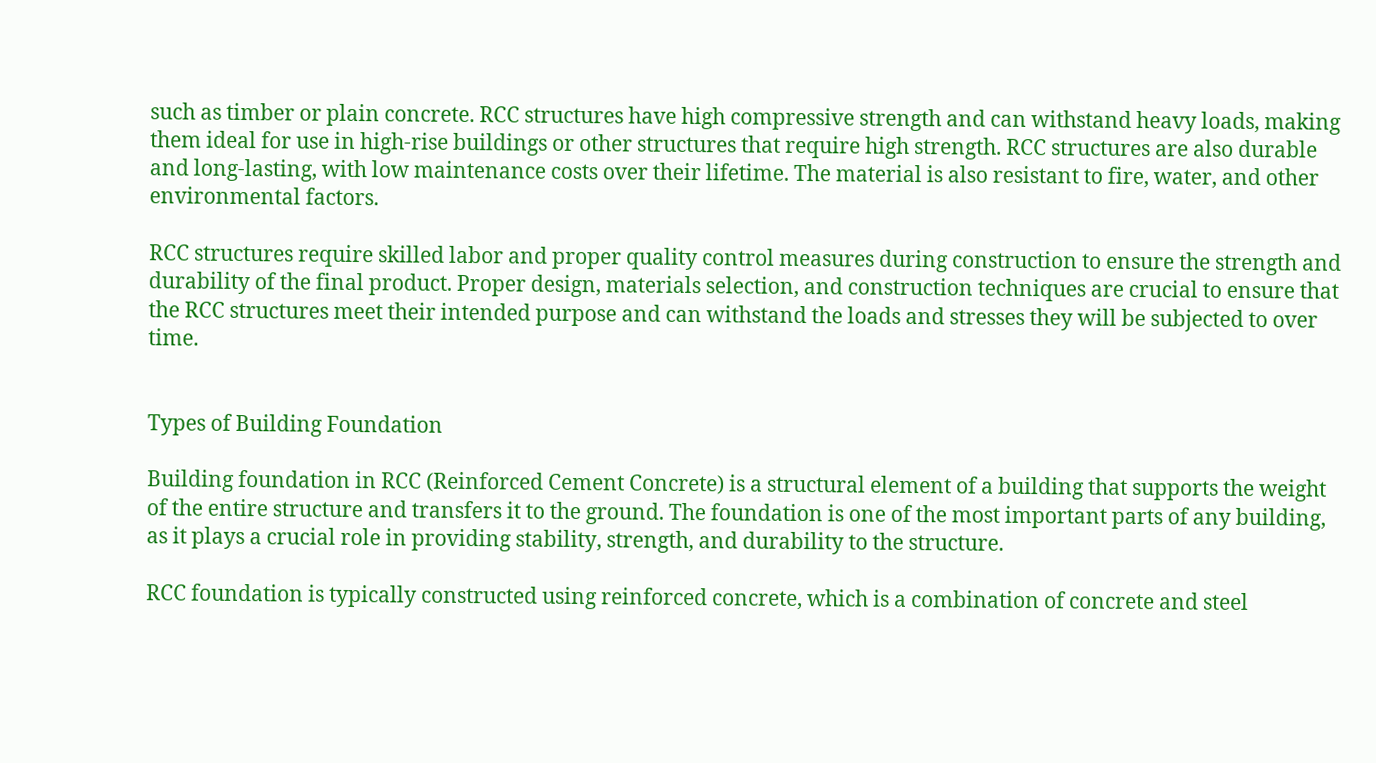such as timber or plain concrete. RCC structures have high compressive strength and can withstand heavy loads, making them ideal for use in high-rise buildings or other structures that require high strength. RCC structures are also durable and long-lasting, with low maintenance costs over their lifetime. The material is also resistant to fire, water, and other environmental factors.

RCC structures require skilled labor and proper quality control measures during construction to ensure the strength and durability of the final product. Proper design, materials selection, and construction techniques are crucial to ensure that the RCC structures meet their intended purpose and can withstand the loads and stresses they will be subjected to over time.


Types of Building Foundation

Building foundation in RCC (Reinforced Cement Concrete) is a structural element of a building that supports the weight of the entire structure and transfers it to the ground. The foundation is one of the most important parts of any building, as it plays a crucial role in providing stability, strength, and durability to the structure.

RCC foundation is typically constructed using reinforced concrete, which is a combination of concrete and steel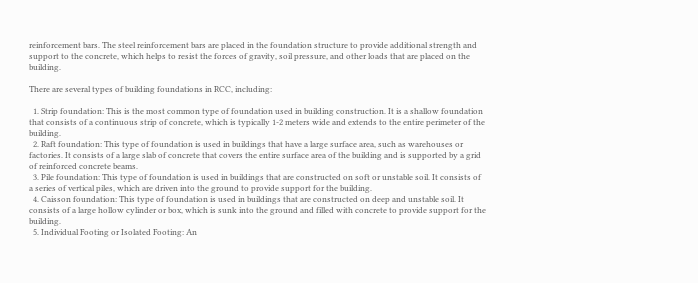reinforcement bars. The steel reinforcement bars are placed in the foundation structure to provide additional strength and support to the concrete, which helps to resist the forces of gravity, soil pressure, and other loads that are placed on the building.

There are several types of building foundations in RCC, including:

  1. Strip foundation: This is the most common type of foundation used in building construction. It is a shallow foundation that consists of a continuous strip of concrete, which is typically 1-2 meters wide and extends to the entire perimeter of the building.
  2. Raft foundation: This type of foundation is used in buildings that have a large surface area, such as warehouses or factories. It consists of a large slab of concrete that covers the entire surface area of the building and is supported by a grid of reinforced concrete beams.
  3. Pile foundation: This type of foundation is used in buildings that are constructed on soft or unstable soil. It consists of a series of vertical piles, which are driven into the ground to provide support for the building.
  4. Caisson foundation: This type of foundation is used in buildings that are constructed on deep and unstable soil. It consists of a large hollow cylinder or box, which is sunk into the ground and filled with concrete to provide support for the building.
  5. Individual Footing or Isolated Footing: An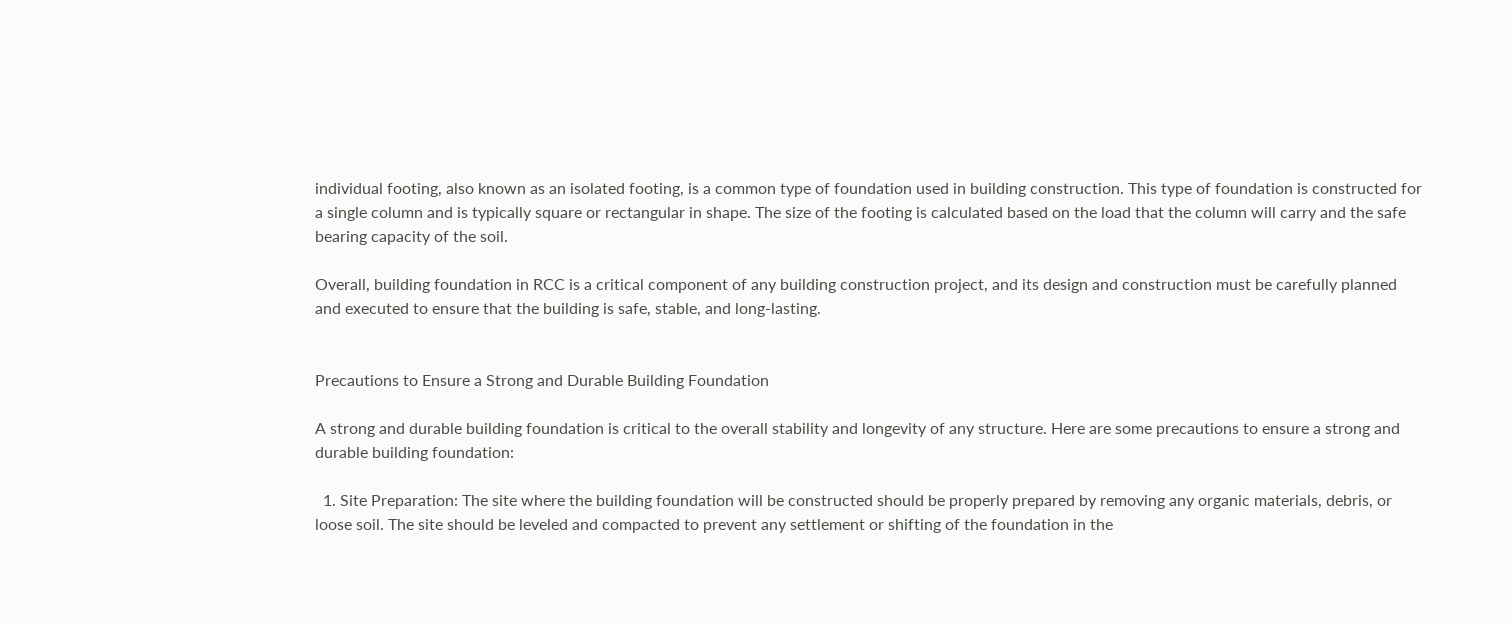individual footing, also known as an isolated footing, is a common type of foundation used in building construction. This type of foundation is constructed for a single column and is typically square or rectangular in shape. The size of the footing is calculated based on the load that the column will carry and the safe bearing capacity of the soil.

Overall, building foundation in RCC is a critical component of any building construction project, and its design and construction must be carefully planned and executed to ensure that the building is safe, stable, and long-lasting.


Precautions to Ensure a Strong and Durable Building Foundation

A strong and durable building foundation is critical to the overall stability and longevity of any structure. Here are some precautions to ensure a strong and durable building foundation:

  1. Site Preparation: The site where the building foundation will be constructed should be properly prepared by removing any organic materials, debris, or loose soil. The site should be leveled and compacted to prevent any settlement or shifting of the foundation in the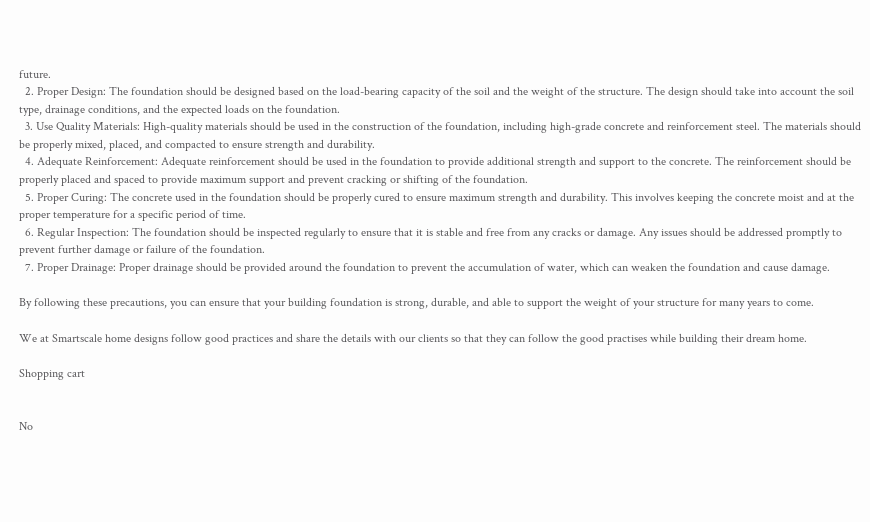future.
  2. Proper Design: The foundation should be designed based on the load-bearing capacity of the soil and the weight of the structure. The design should take into account the soil type, drainage conditions, and the expected loads on the foundation.
  3. Use Quality Materials: High-quality materials should be used in the construction of the foundation, including high-grade concrete and reinforcement steel. The materials should be properly mixed, placed, and compacted to ensure strength and durability.
  4. Adequate Reinforcement: Adequate reinforcement should be used in the foundation to provide additional strength and support to the concrete. The reinforcement should be properly placed and spaced to provide maximum support and prevent cracking or shifting of the foundation.
  5. Proper Curing: The concrete used in the foundation should be properly cured to ensure maximum strength and durability. This involves keeping the concrete moist and at the proper temperature for a specific period of time.
  6. Regular Inspection: The foundation should be inspected regularly to ensure that it is stable and free from any cracks or damage. Any issues should be addressed promptly to prevent further damage or failure of the foundation.
  7. Proper Drainage: Proper drainage should be provided around the foundation to prevent the accumulation of water, which can weaken the foundation and cause damage.

By following these precautions, you can ensure that your building foundation is strong, durable, and able to support the weight of your structure for many years to come.

We at Smartscale home designs follow good practices and share the details with our clients so that they can follow the good practises while building their dream home.

Shopping cart


No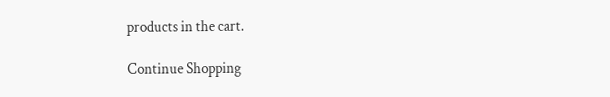products in the cart.

Continue Shopping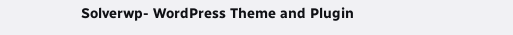Solverwp- WordPress Theme and Plugin